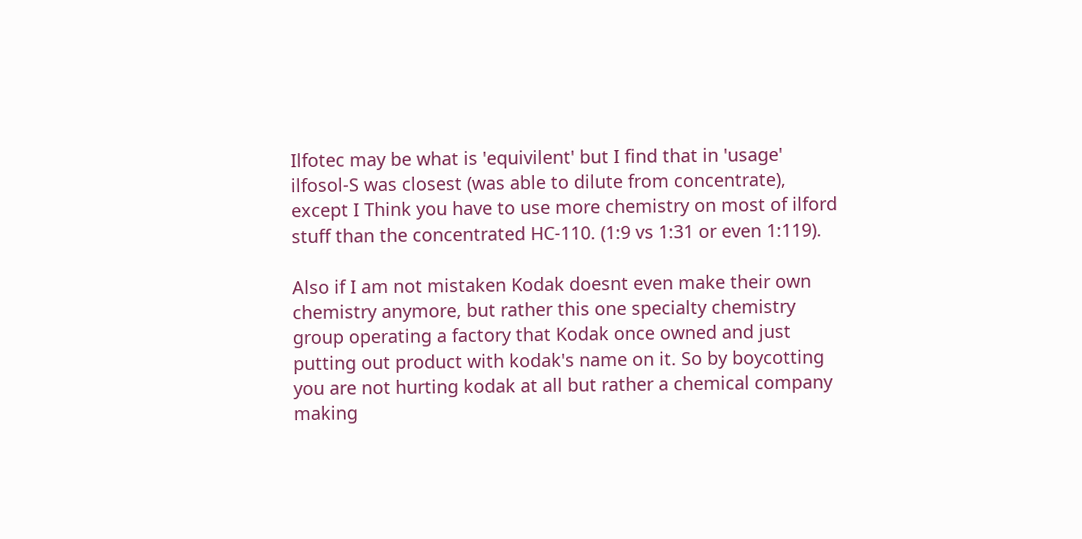Ilfotec may be what is 'equivilent' but I find that in 'usage' ilfosol-S was closest (was able to dilute from concentrate), except I Think you have to use more chemistry on most of ilford stuff than the concentrated HC-110. (1:9 vs 1:31 or even 1:119).

Also if I am not mistaken Kodak doesnt even make their own chemistry anymore, but rather this one specialty chemistry group operating a factory that Kodak once owned and just putting out product with kodak's name on it. So by boycotting you are not hurting kodak at all but rather a chemical company making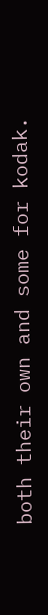both their own and some for kodak.